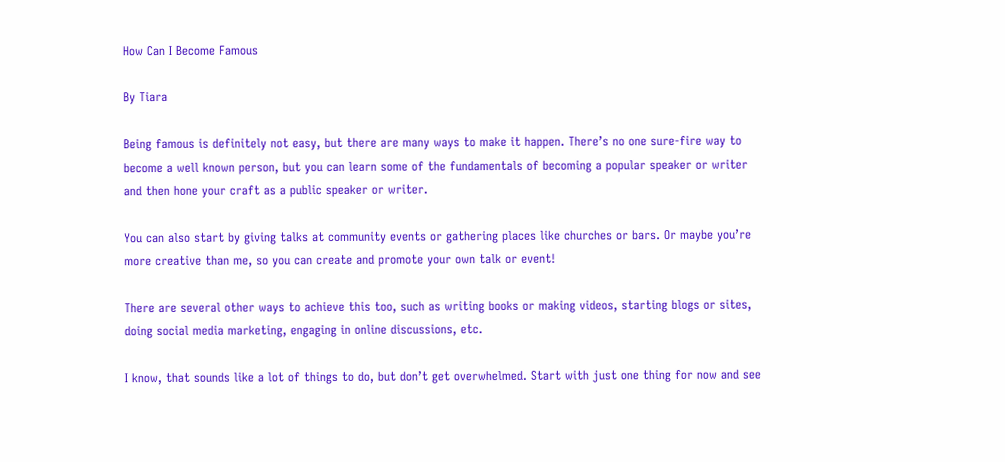How Can I Become Famous

By Tiara

Being famous is definitely not easy, but there are many ways to make it happen. There’s no one sure-fire way to become a well known person, but you can learn some of the fundamentals of becoming a popular speaker or writer and then hone your craft as a public speaker or writer.

You can also start by giving talks at community events or gathering places like churches or bars. Or maybe you’re more creative than me, so you can create and promote your own talk or event!

There are several other ways to achieve this too, such as writing books or making videos, starting blogs or sites, doing social media marketing, engaging in online discussions, etc.

I know, that sounds like a lot of things to do, but don’t get overwhelmed. Start with just one thing for now and see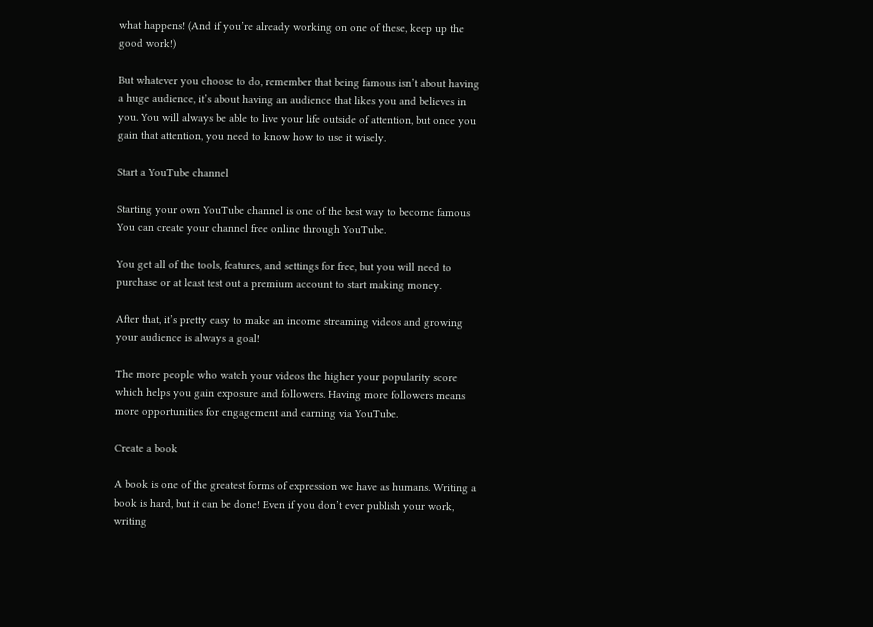what happens! (And if you’re already working on one of these, keep up the good work!)

But whatever you choose to do, remember that being famous isn’t about having a huge audience, it’s about having an audience that likes you and believes in you. You will always be able to live your life outside of attention, but once you gain that attention, you need to know how to use it wisely.

Start a YouTube channel

Starting your own YouTube channel is one of the best way to become famous You can create your channel free online through YouTube.

You get all of the tools, features, and settings for free, but you will need to purchase or at least test out a premium account to start making money.

After that, it’s pretty easy to make an income streaming videos and growing your audience is always a goal!

The more people who watch your videos the higher your popularity score which helps you gain exposure and followers. Having more followers means more opportunities for engagement and earning via YouTube.

Create a book

A book is one of the greatest forms of expression we have as humans. Writing a book is hard, but it can be done! Even if you don’t ever publish your work, writing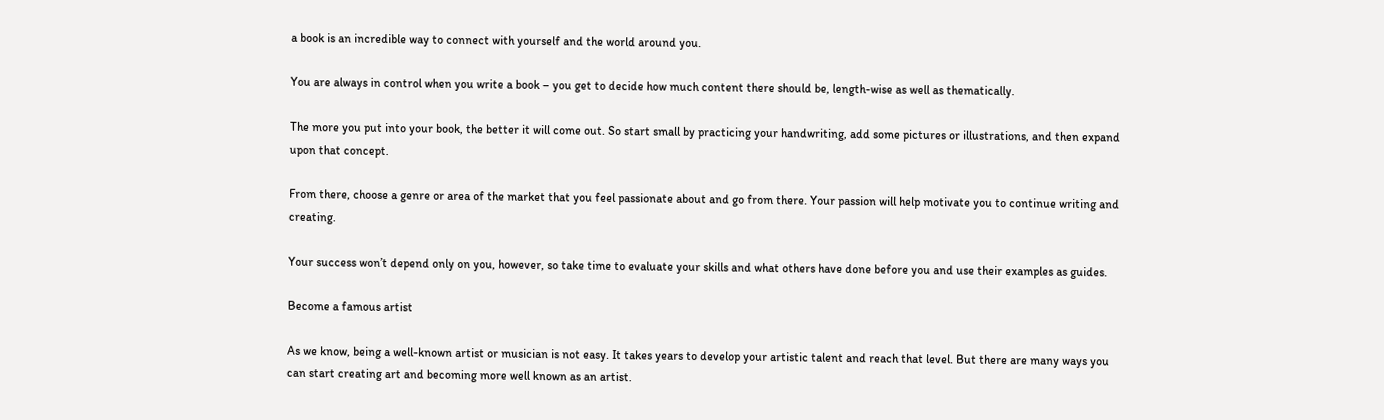a book is an incredible way to connect with yourself and the world around you.

You are always in control when you write a book – you get to decide how much content there should be, length-wise as well as thematically.

The more you put into your book, the better it will come out. So start small by practicing your handwriting, add some pictures or illustrations, and then expand upon that concept.

From there, choose a genre or area of the market that you feel passionate about and go from there. Your passion will help motivate you to continue writing and creating.

Your success won’t depend only on you, however, so take time to evaluate your skills and what others have done before you and use their examples as guides.

Become a famous artist

As we know, being a well-known artist or musician is not easy. It takes years to develop your artistic talent and reach that level. But there are many ways you can start creating art and becoming more well known as an artist.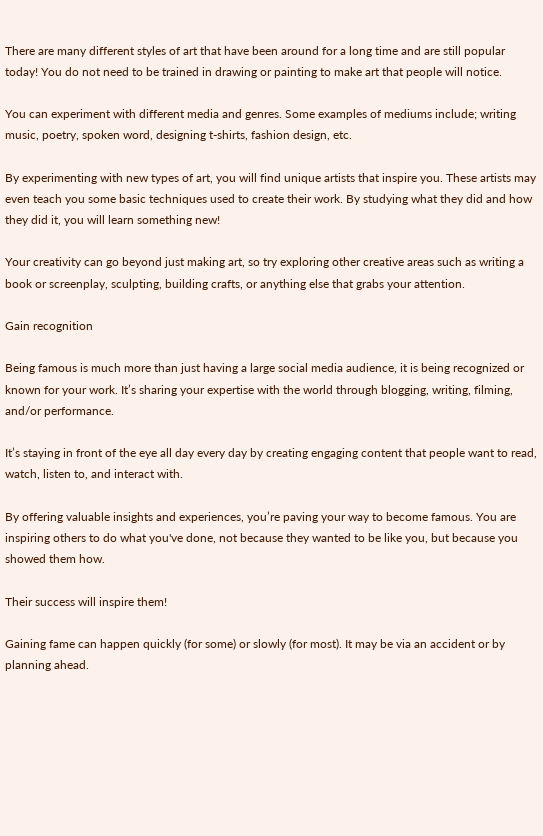There are many different styles of art that have been around for a long time and are still popular today! You do not need to be trained in drawing or painting to make art that people will notice.

You can experiment with different media and genres. Some examples of mediums include; writing music, poetry, spoken word, designing t-shirts, fashion design, etc.

By experimenting with new types of art, you will find unique artists that inspire you. These artists may even teach you some basic techniques used to create their work. By studying what they did and how they did it, you will learn something new!

Your creativity can go beyond just making art, so try exploring other creative areas such as writing a book or screenplay, sculpting, building crafts, or anything else that grabs your attention.

Gain recognition

Being famous is much more than just having a large social media audience, it is being recognized or known for your work. It’s sharing your expertise with the world through blogging, writing, filming, and/or performance.

It’s staying in front of the eye all day every day by creating engaging content that people want to read, watch, listen to, and interact with.

By offering valuable insights and experiences, you’re paving your way to become famous. You are inspiring others to do what you've done, not because they wanted to be like you, but because you showed them how.

Their success will inspire them!

Gaining fame can happen quickly (for some) or slowly (for most). It may be via an accident or by planning ahead.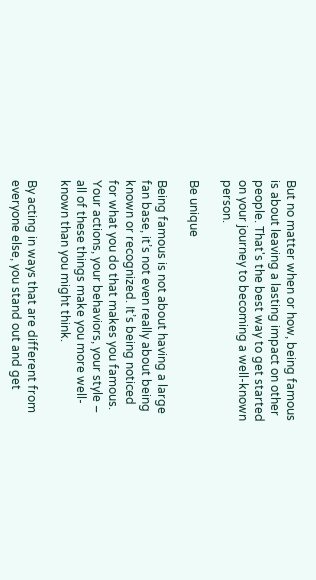But no matter when or how, being famous is about leaving a lasting impact on other people. That's the best way to get started on your journey to becoming a well-known person.

Be unique

Being famous is not about having a large fan base, it’s not even really about being known or recognized. It’s being noticed for what you do that makes you famous. Your actions, your behaviors, your style – all of these things make you more well-known than you might think.

By acting in ways that are different from everyone else, you stand out and get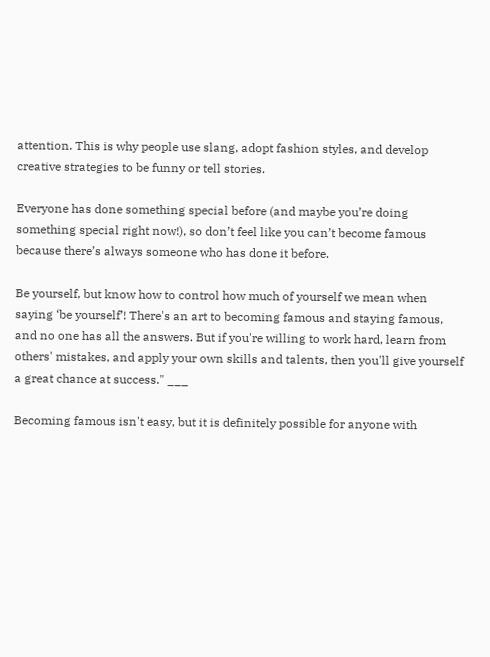attention. This is why people use slang, adopt fashion styles, and develop creative strategies to be funny or tell stories.

Everyone has done something special before (and maybe you’re doing something special right now!), so don’t feel like you can’t become famous because there’s always someone who has done it before.

Be yourself, but know how to control how much of yourself we mean when saying ‘be yourself’! There's an art to becoming famous and staying famous, and no one has all the answers. But if you're willing to work hard, learn from others' mistakes, and apply your own skills and talents, then you'll give yourself a great chance at success." ___

Becoming famous isn't easy, but it is definitely possible for anyone with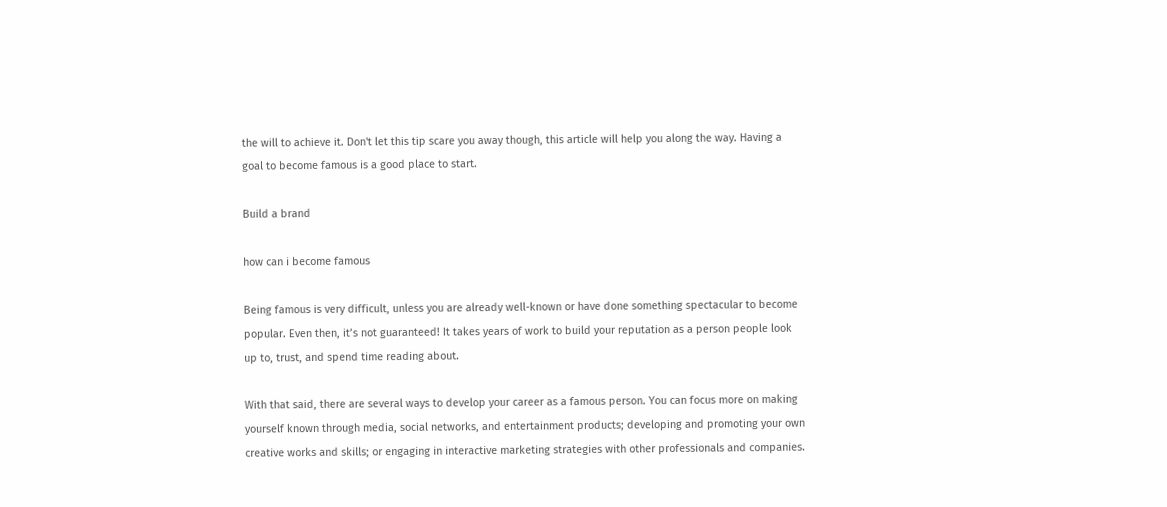the will to achieve it. Don't let this tip scare you away though, this article will help you along the way. Having a goal to become famous is a good place to start.

Build a brand

how can i become famous

Being famous is very difficult, unless you are already well-known or have done something spectacular to become popular. Even then, it’s not guaranteed! It takes years of work to build your reputation as a person people look up to, trust, and spend time reading about.

With that said, there are several ways to develop your career as a famous person. You can focus more on making yourself known through media, social networks, and entertainment products; developing and promoting your own creative works and skills; or engaging in interactive marketing strategies with other professionals and companies.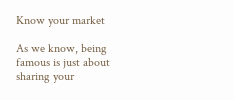Know your market

As we know, being famous is just about sharing your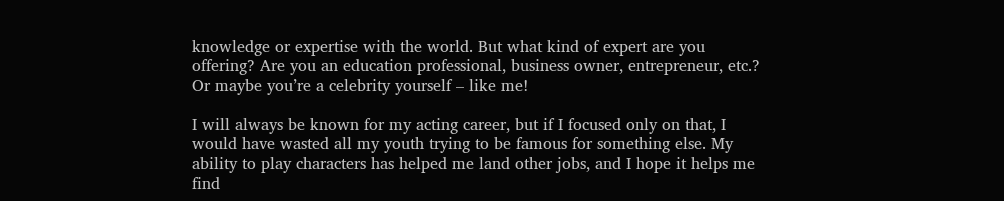knowledge or expertise with the world. But what kind of expert are you offering? Are you an education professional, business owner, entrepreneur, etc.? Or maybe you’re a celebrity yourself – like me!

I will always be known for my acting career, but if I focused only on that, I would have wasted all my youth trying to be famous for something else. My ability to play characters has helped me land other jobs, and I hope it helps me find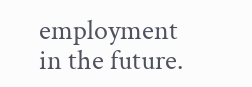employment in the future.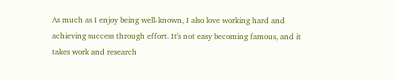As much as I enjoy being well-known, I also love working hard and achieving success through effort. It's not easy becoming famous, and it takes work and research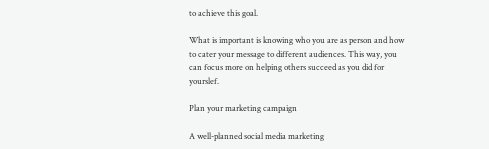to achieve this goal.

What is important is knowing who you are as person and how to cater your message to different audiences. This way, you can focus more on helping others succeed as you did for yourslef.

Plan your marketing campaign

A well-planned social media marketing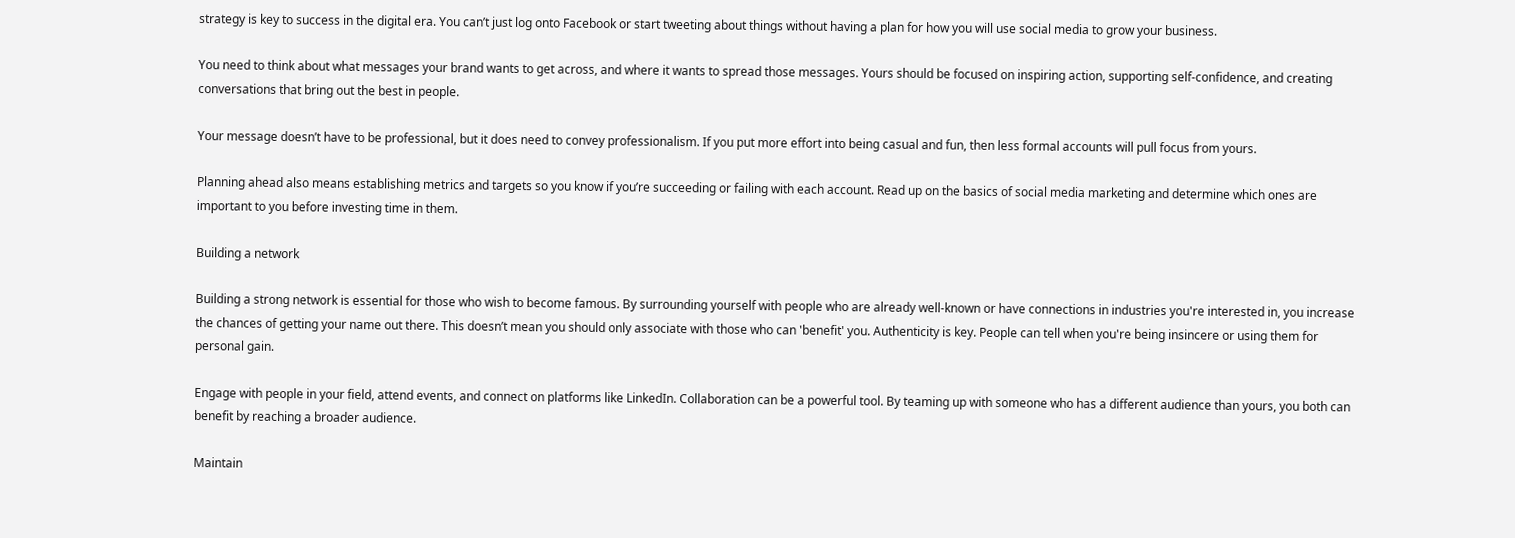strategy is key to success in the digital era. You can’t just log onto Facebook or start tweeting about things without having a plan for how you will use social media to grow your business.

You need to think about what messages your brand wants to get across, and where it wants to spread those messages. Yours should be focused on inspiring action, supporting self-confidence, and creating conversations that bring out the best in people.

Your message doesn’t have to be professional, but it does need to convey professionalism. If you put more effort into being casual and fun, then less formal accounts will pull focus from yours.

Planning ahead also means establishing metrics and targets so you know if you’re succeeding or failing with each account. Read up on the basics of social media marketing and determine which ones are important to you before investing time in them.

Building a network

Building a strong network is essential for those who wish to become famous. By surrounding yourself with people who are already well-known or have connections in industries you're interested in, you increase the chances of getting your name out there. This doesn’t mean you should only associate with those who can 'benefit' you. Authenticity is key. People can tell when you're being insincere or using them for personal gain.

Engage with people in your field, attend events, and connect on platforms like LinkedIn. Collaboration can be a powerful tool. By teaming up with someone who has a different audience than yours, you both can benefit by reaching a broader audience.

Maintain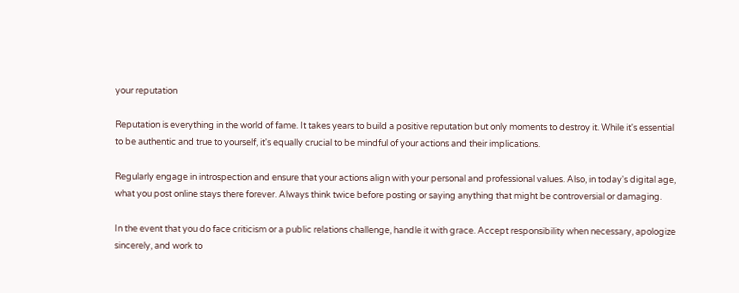your reputation

Reputation is everything in the world of fame. It takes years to build a positive reputation but only moments to destroy it. While it's essential to be authentic and true to yourself, it's equally crucial to be mindful of your actions and their implications.

Regularly engage in introspection and ensure that your actions align with your personal and professional values. Also, in today's digital age, what you post online stays there forever. Always think twice before posting or saying anything that might be controversial or damaging.

In the event that you do face criticism or a public relations challenge, handle it with grace. Accept responsibility when necessary, apologize sincerely, and work to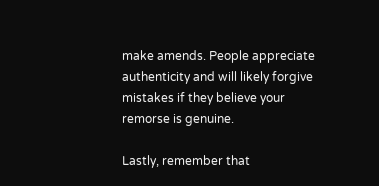make amends. People appreciate authenticity and will likely forgive mistakes if they believe your remorse is genuine.

Lastly, remember that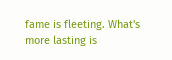fame is fleeting. What's more lasting is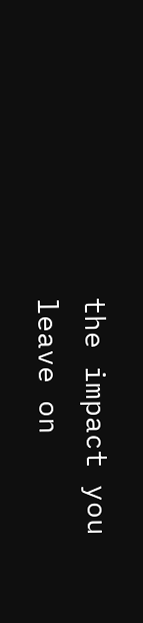the impact you leave on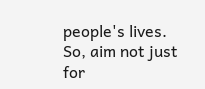people's lives. So, aim not just for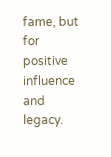fame, but for positive influence and legacy.